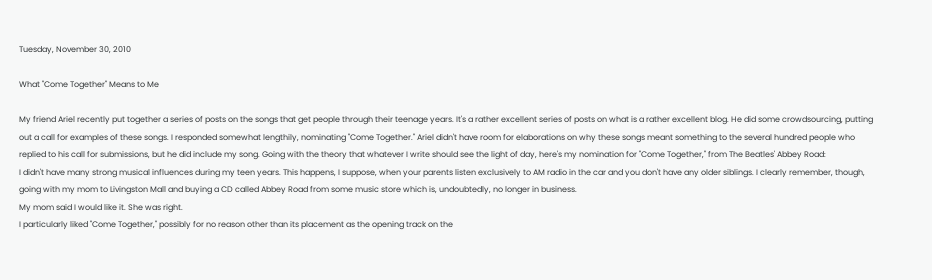Tuesday, November 30, 2010

What "Come Together" Means to Me

My friend Ariel recently put together a series of posts on the songs that get people through their teenage years. It's a rather excellent series of posts on what is a rather excellent blog. He did some crowdsourcing, putting out a call for examples of these songs. I responded somewhat lengthily, nominating "Come Together." Ariel didn't have room for elaborations on why these songs meant something to the several hundred people who replied to his call for submissions, but he did include my song. Going with the theory that whatever I write should see the light of day, here's my nomination for "Come Together," from The Beatles' Abbey Road:
I didn't have many strong musical influences during my teen years. This happens, I suppose, when your parents listen exclusively to AM radio in the car and you don't have any older siblings. I clearly remember, though, going with my mom to Livingston Mall and buying a CD called Abbey Road from some music store which is, undoubtedly, no longer in business.
My mom said I would like it. She was right.
I particularly liked "Come Together," possibly for no reason other than its placement as the opening track on the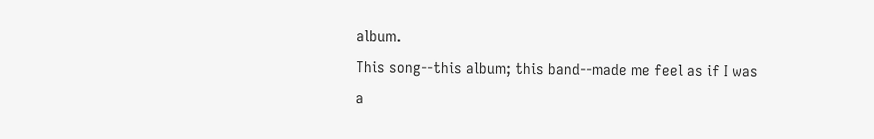album.
This song--this album; this band--made me feel as if I was a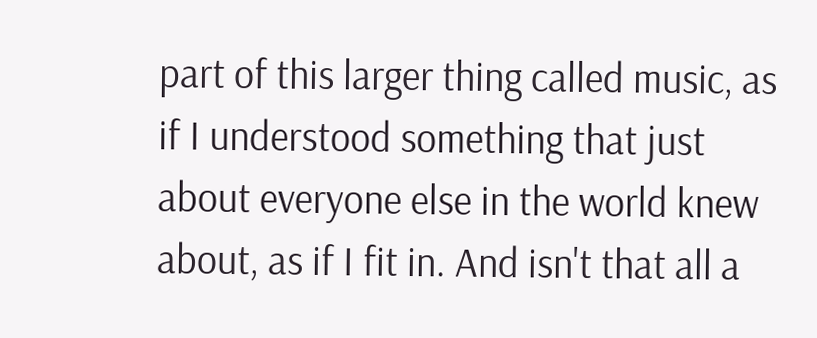part of this larger thing called music, as if I understood something that just about everyone else in the world knew about, as if I fit in. And isn't that all a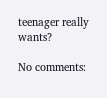teenager really wants?

No comments: